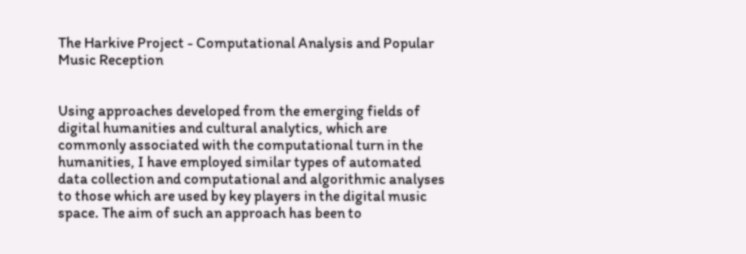The Harkive Project - Computational Analysis and Popular Music Reception


Using approaches developed from the emerging fields of digital humanities and cultural analytics, which are commonly associated with the computational turn in the humanities, I have employed similar types of automated data collection and computational and algorithmic analyses to those which are used by key players in the digital music space. The aim of such an approach has been to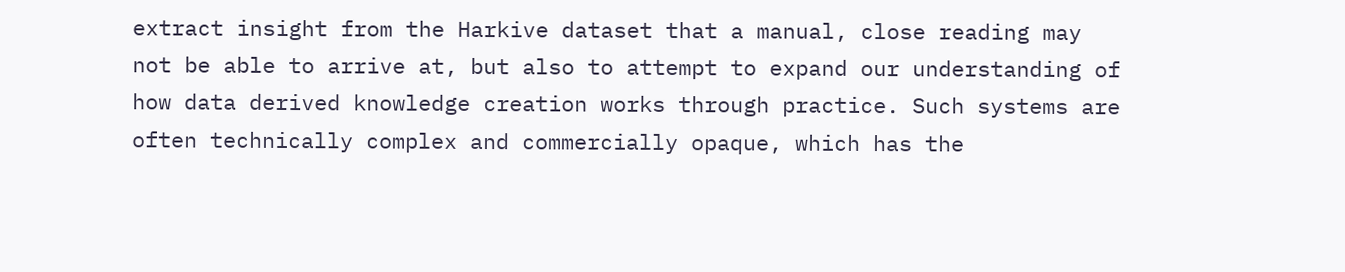extract insight from the Harkive dataset that a manual, close reading may not be able to arrive at, but also to attempt to expand our understanding of how data derived knowledge creation works through practice. Such systems are often technically complex and commercially opaque, which has the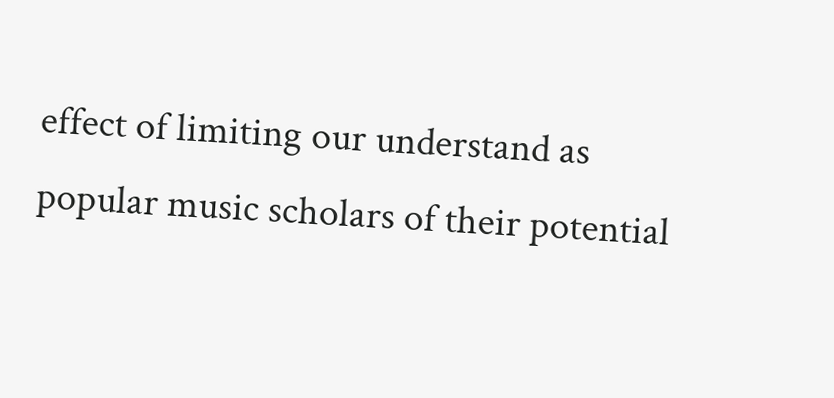effect of limiting our understand as popular music scholars of their potential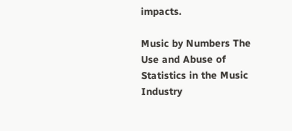impacts.

Music by Numbers The Use and Abuse of Statistics in the Music Industry